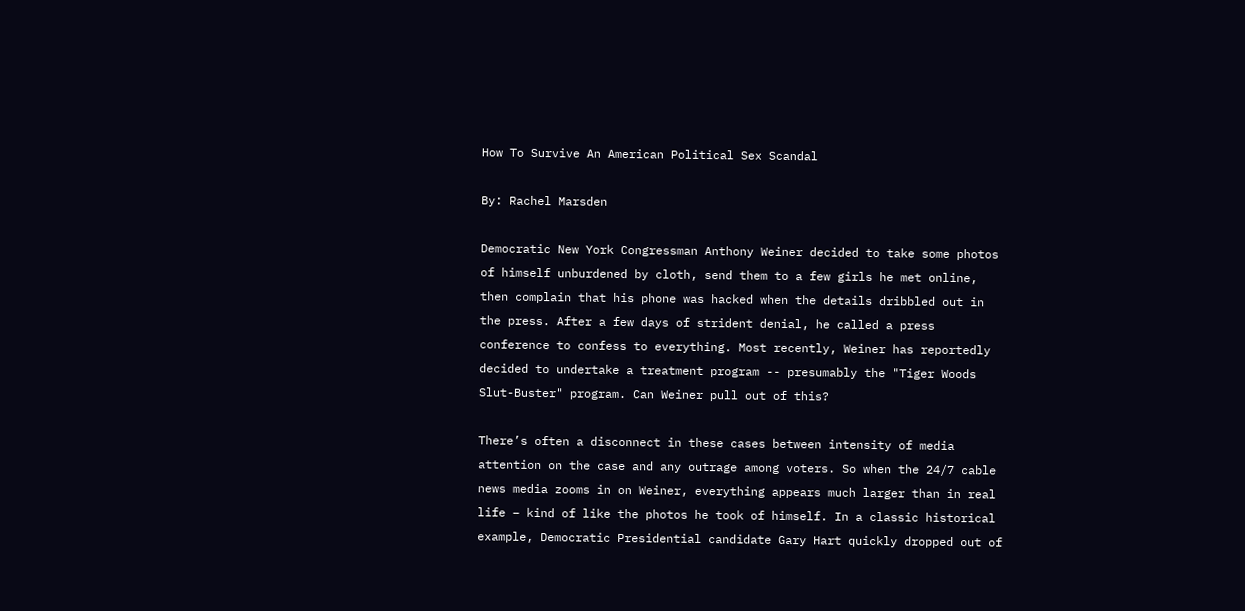How To Survive An American Political Sex Scandal

By: Rachel Marsden

Democratic New York Congressman Anthony Weiner decided to take some photos of himself unburdened by cloth, send them to a few girls he met online, then complain that his phone was hacked when the details dribbled out in the press. After a few days of strident denial, he called a press conference to confess to everything. Most recently, Weiner has reportedly decided to undertake a treatment program -- presumably the "Tiger Woods Slut-Buster" program. Can Weiner pull out of this?

There’s often a disconnect in these cases between intensity of media attention on the case and any outrage among voters. So when the 24/7 cable news media zooms in on Weiner, everything appears much larger than in real life – kind of like the photos he took of himself. In a classic historical example, Democratic Presidential candidate Gary Hart quickly dropped out of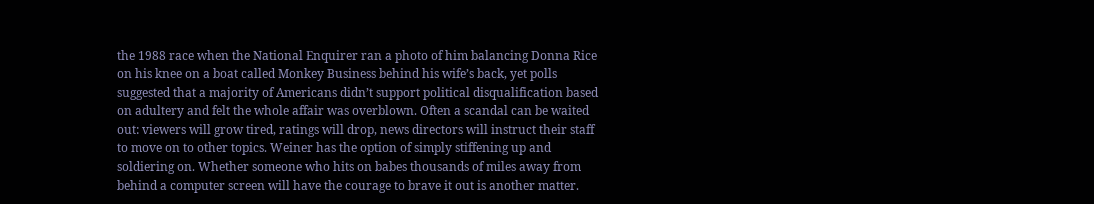the 1988 race when the National Enquirer ran a photo of him balancing Donna Rice on his knee on a boat called Monkey Business behind his wife’s back, yet polls suggested that a majority of Americans didn’t support political disqualification based on adultery and felt the whole affair was overblown. Often a scandal can be waited out: viewers will grow tired, ratings will drop, news directors will instruct their staff to move on to other topics. Weiner has the option of simply stiffening up and soldiering on. Whether someone who hits on babes thousands of miles away from behind a computer screen will have the courage to brave it out is another matter.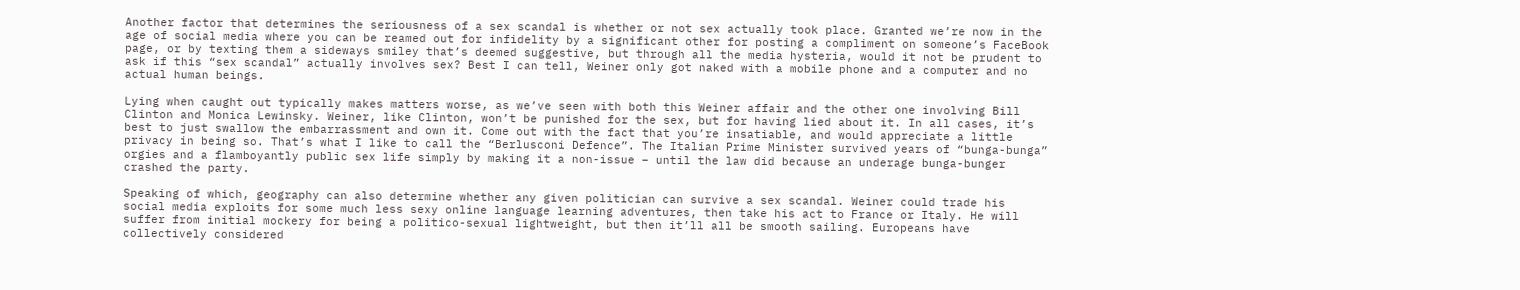Another factor that determines the seriousness of a sex scandal is whether or not sex actually took place. Granted we’re now in the age of social media where you can be reamed out for infidelity by a significant other for posting a compliment on someone’s FaceBook page, or by texting them a sideways smiley that’s deemed suggestive, but through all the media hysteria, would it not be prudent to ask if this “sex scandal” actually involves sex? Best I can tell, Weiner only got naked with a mobile phone and a computer and no actual human beings.

Lying when caught out typically makes matters worse, as we’ve seen with both this Weiner affair and the other one involving Bill Clinton and Monica Lewinsky. Weiner, like Clinton, won’t be punished for the sex, but for having lied about it. In all cases, it’s best to just swallow the embarrassment and own it. Come out with the fact that you’re insatiable, and would appreciate a little privacy in being so. That’s what I like to call the “Berlusconi Defence”. The Italian Prime Minister survived years of “bunga-bunga” orgies and a flamboyantly public sex life simply by making it a non-issue – until the law did because an underage bunga-bunger crashed the party.

Speaking of which, geography can also determine whether any given politician can survive a sex scandal. Weiner could trade his social media exploits for some much less sexy online language learning adventures, then take his act to France or Italy. He will suffer from initial mockery for being a politico-sexual lightweight, but then it’ll all be smooth sailing. Europeans have collectively considered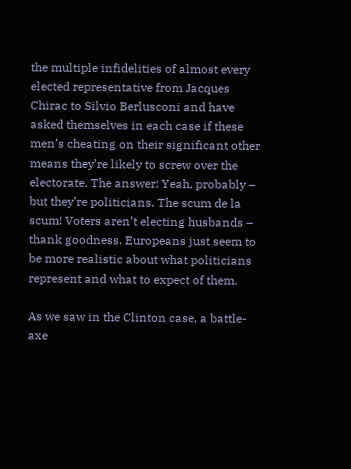the multiple infidelities of almost every elected representative from Jacques Chirac to Silvio Berlusconi and have asked themselves in each case if these men’s cheating on their significant other means they’re likely to screw over the electorate. The answer: Yeah, probably – but they’re politicians. The scum de la scum! Voters aren’t electing husbands – thank goodness. Europeans just seem to be more realistic about what politicians represent and what to expect of them.

As we saw in the Clinton case, a battle-axe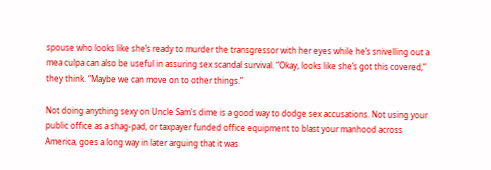spouse who looks like she’s ready to murder the transgressor with her eyes while he’s snivelling out a mea culpa can also be useful in assuring sex scandal survival. “Okay, looks like she’s got this covered,” they think. “Maybe we can move on to other things.”

Not doing anything sexy on Uncle Sam's dime is a good way to dodge sex accusations. Not using your public office as a shag-pad, or taxpayer funded office equipment to blast your manhood across America, goes a long way in later arguing that it was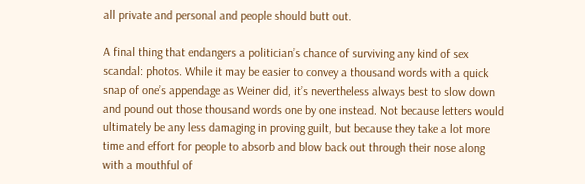all private and personal and people should butt out.

A final thing that endangers a politician’s chance of surviving any kind of sex scandal: photos. While it may be easier to convey a thousand words with a quick snap of one’s appendage as Weiner did, it’s nevertheless always best to slow down and pound out those thousand words one by one instead. Not because letters would ultimately be any less damaging in proving guilt, but because they take a lot more time and effort for people to absorb and blow back out through their nose along with a mouthful of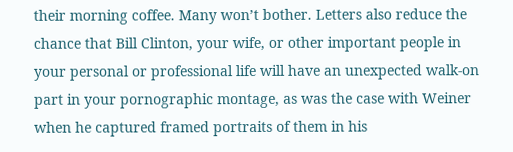their morning coffee. Many won’t bother. Letters also reduce the chance that Bill Clinton, your wife, or other important people in your personal or professional life will have an unexpected walk-on part in your pornographic montage, as was the case with Weiner when he captured framed portraits of them in his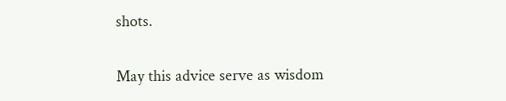shots.

May this advice serve as wisdom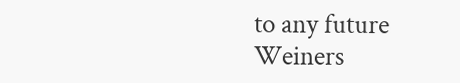to any future Weiners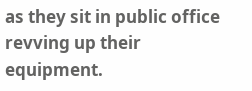as they sit in public office revving up their equipment.